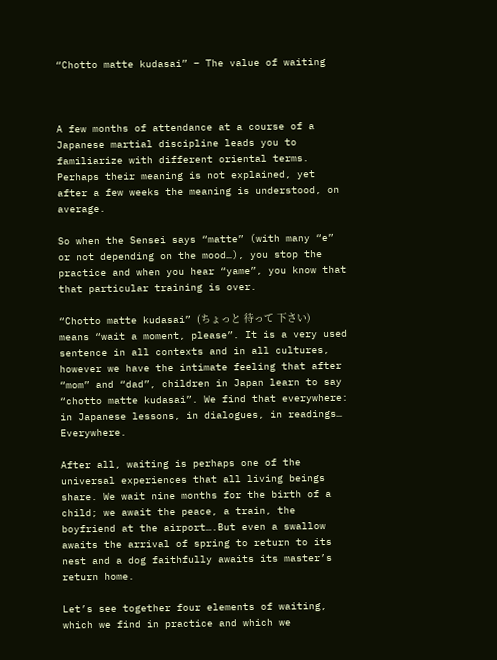“Chotto matte kudasai” – The value of waiting



A few months of attendance at a course of a Japanese martial discipline leads you to familiarize with different oriental terms. Perhaps their meaning is not explained, yet after a few weeks the meaning is understood, on average.

So when the Sensei says “matte” (with many “e” or not depending on the mood…), you stop the practice and when you hear “yame”, you know that that particular training is over.

“Chotto matte kudasai” (ちょっと 待って 下さい) means “wait a moment, please”. It is a very used sentence in all contexts and in all cultures, however we have the intimate feeling that after “mom” and “dad”, children in Japan learn to say “chotto matte kudasai”. We find that everywhere: in Japanese lessons, in dialogues, in readings… Everywhere.

After all, waiting is perhaps one of the universal experiences that all living beings share. We wait nine months for the birth of a child; we await the peace, a train, the boyfriend at the airport….But even a swallow awaits the arrival of spring to return to its nest and a dog faithfully awaits its master’s return home.

Let’s see together four elements of waiting, which we find in practice and which we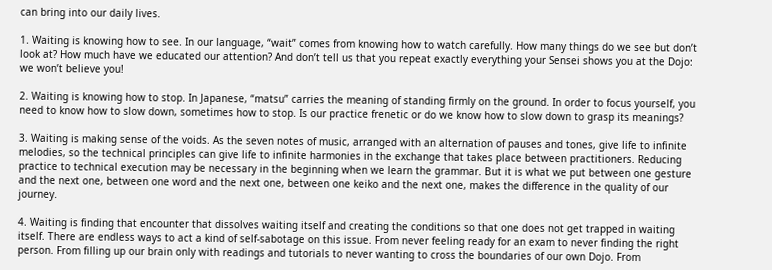can bring into our daily lives.

1. Waiting is knowing how to see. In our language, “wait” comes from knowing how to watch carefully. How many things do we see but don’t look at? How much have we educated our attention? And don’t tell us that you repeat exactly everything your Sensei shows you at the Dojo: we won’t believe you!

2. Waiting is knowing how to stop. In Japanese, “matsu” carries the meaning of standing firmly on the ground. In order to focus yourself, you need to know how to slow down, sometimes how to stop. Is our practice frenetic or do we know how to slow down to grasp its meanings?

3. Waiting is making sense of the voids. As the seven notes of music, arranged with an alternation of pauses and tones, give life to infinite melodies, so the technical principles can give life to infinite harmonies in the exchange that takes place between practitioners. Reducing practice to technical execution may be necessary in the beginning when we learn the grammar. But it is what we put between one gesture and the next one, between one word and the next one, between one keiko and the next one, makes the difference in the quality of our journey.

4. Waiting is finding that encounter that dissolves waiting itself and creating the conditions so that one does not get trapped in waiting itself. There are endless ways to act a kind of self-sabotage on this issue. From never feeling ready for an exam to never finding the right person. From filling up our brain only with readings and tutorials to never wanting to cross the boundaries of our own Dojo. From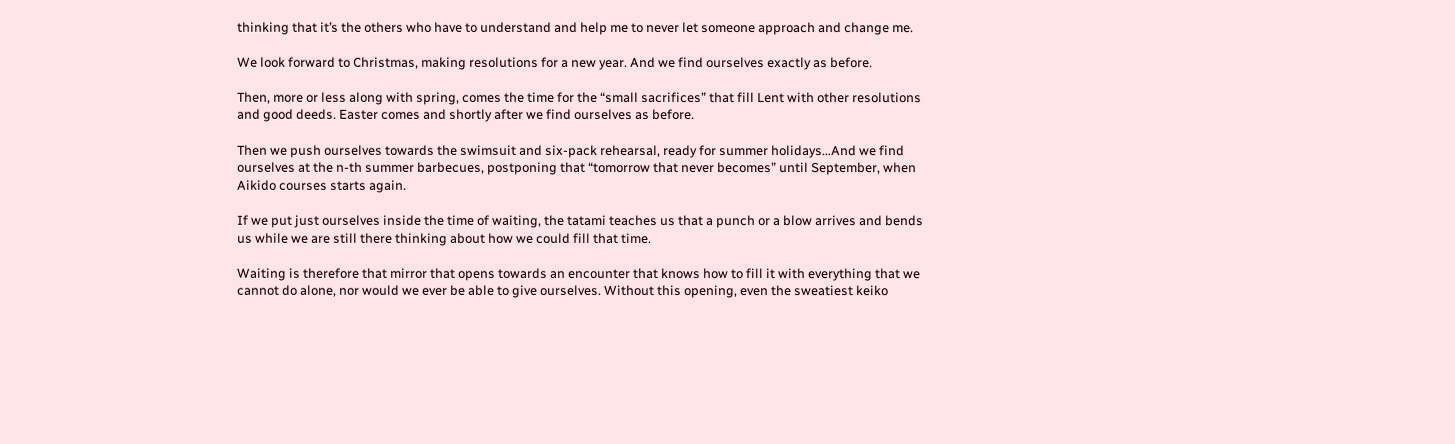thinking that it’s the others who have to understand and help me to never let someone approach and change me.

We look forward to Christmas, making resolutions for a new year. And we find ourselves exactly as before.

Then, more or less along with spring, comes the time for the “small sacrifices” that fill Lent with other resolutions and good deeds. Easter comes and shortly after we find ourselves as before.

Then we push ourselves towards the swimsuit and six-pack rehearsal, ready for summer holidays…And we find ourselves at the n-th summer barbecues, postponing that “tomorrow that never becomes” until September, when Aikido courses starts again.

If we put just ourselves inside the time of waiting, the tatami teaches us that a punch or a blow arrives and bends us while we are still there thinking about how we could fill that time.

Waiting is therefore that mirror that opens towards an encounter that knows how to fill it with everything that we cannot do alone, nor would we ever be able to give ourselves. Without this opening, even the sweatiest keiko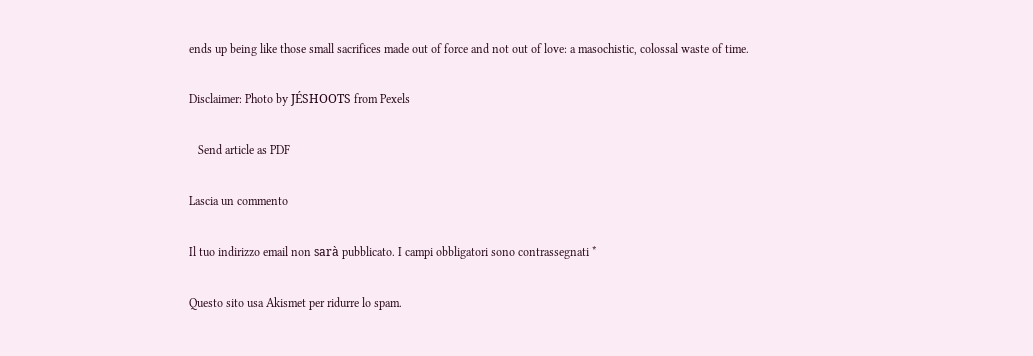ends up being like those small sacrifices made out of force and not out of love: a masochistic, colossal waste of time.

Disclaimer: Photo by JÉSHOOTS from Pexels

   Send article as PDF

Lascia un commento

Il tuo indirizzo email non sarà pubblicato. I campi obbligatori sono contrassegnati *

Questo sito usa Akismet per ridurre lo spam.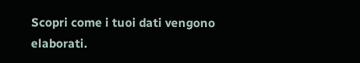Scopri come i tuoi dati vengono elaborati.